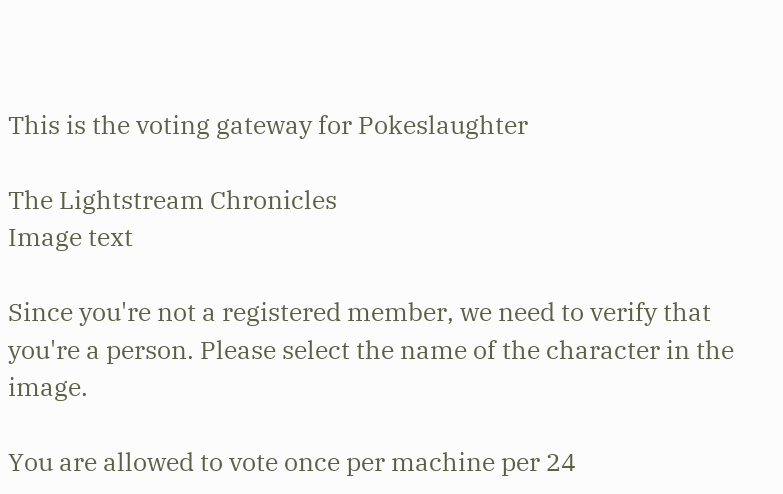This is the voting gateway for Pokeslaughter

The Lightstream Chronicles
Image text

Since you're not a registered member, we need to verify that you're a person. Please select the name of the character in the image.

You are allowed to vote once per machine per 24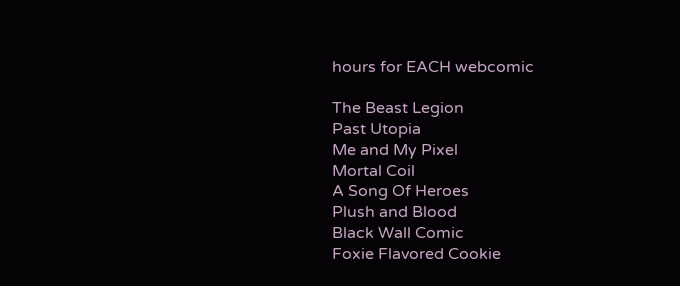hours for EACH webcomic

The Beast Legion
Past Utopia
Me and My Pixel
Mortal Coil
A Song Of Heroes
Plush and Blood
Black Wall Comic
Foxie Flavored Cookie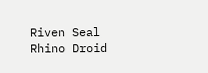Riven Seal
Rhino Droid